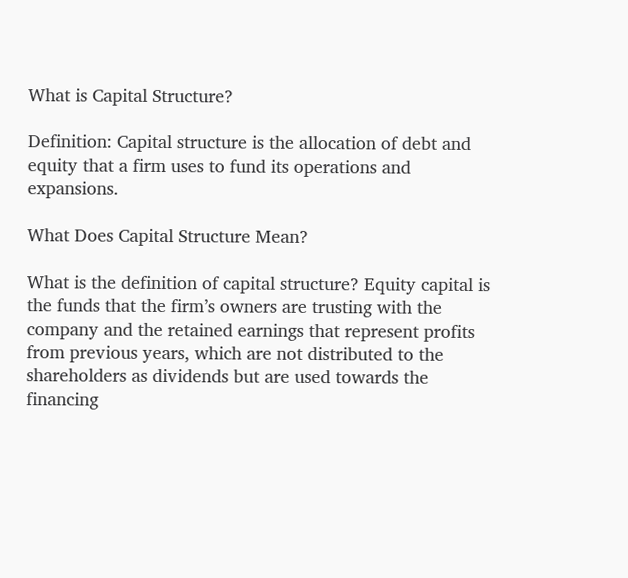What is Capital Structure?

Definition: Capital structure is the allocation of debt and equity that a firm uses to fund its operations and expansions.

What Does Capital Structure Mean?

What is the definition of capital structure? Equity capital is the funds that the firm’s owners are trusting with the company and the retained earnings that represent profits from previous years, which are not distributed to the shareholders as dividends but are used towards the financing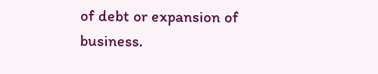of debt or expansion of business.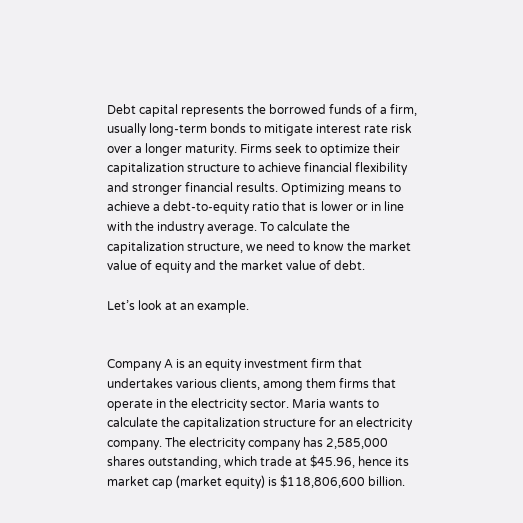Debt capital represents the borrowed funds of a firm, usually long-term bonds to mitigate interest rate risk over a longer maturity. Firms seek to optimize their capitalization structure to achieve financial flexibility and stronger financial results. Optimizing means to achieve a debt-to-equity ratio that is lower or in line with the industry average. To calculate the capitalization structure, we need to know the market value of equity and the market value of debt.

Let’s look at an example.


Company A is an equity investment firm that undertakes various clients, among them firms that operate in the electricity sector. Maria wants to calculate the capitalization structure for an electricity company. The electricity company has 2,585,000 shares outstanding, which trade at $45.96, hence its market cap (market equity) is $118,806,600 billion.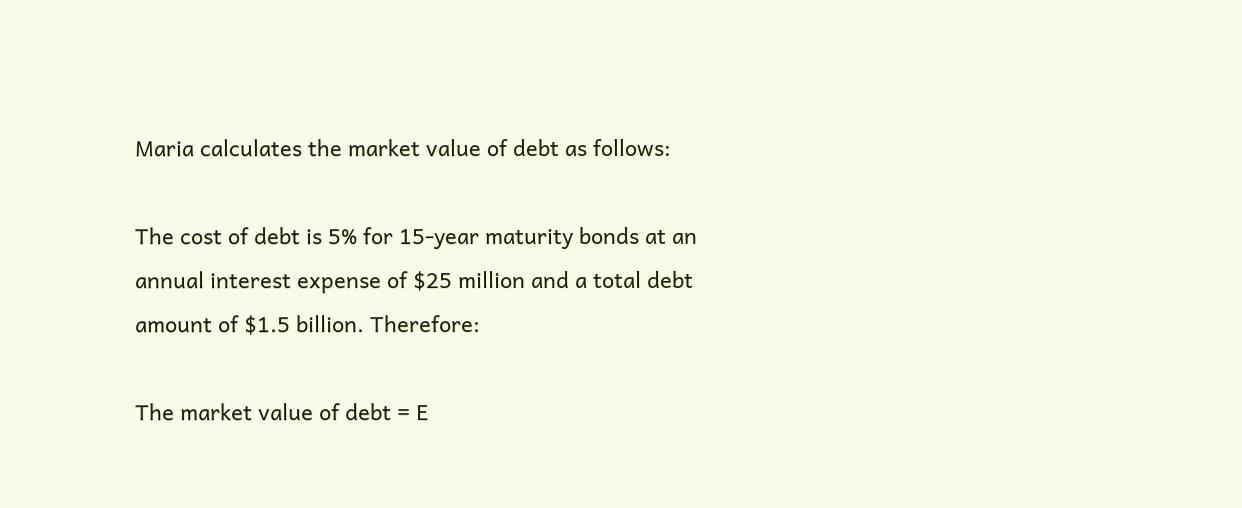Maria calculates the market value of debt as follows:

The cost of debt is 5% for 15-year maturity bonds at an annual interest expense of $25 million and a total debt amount of $1.5 billion. Therefore:

The market value of debt = E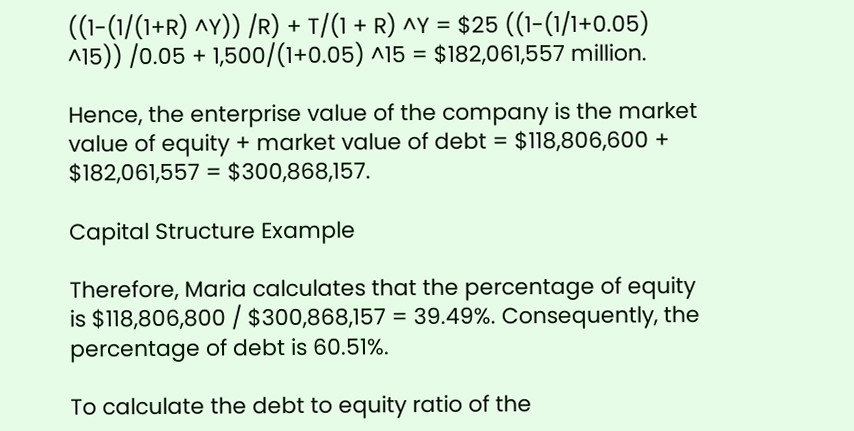((1-(1/(1+R) ^Y)) /R) + T/(1 + R) ^Y = $25 ((1-(1/1+0.05) ^15)) /0.05 + 1,500/(1+0.05) ^15 = $182,061,557 million.

Hence, the enterprise value of the company is the market value of equity + market value of debt = $118,806,600 + $182,061,557 = $300,868,157.

Capital Structure Example

Therefore, Maria calculates that the percentage of equity is $118,806,800 / $300,868,157 = 39.49%. Consequently, the percentage of debt is 60.51%.

To calculate the debt to equity ratio of the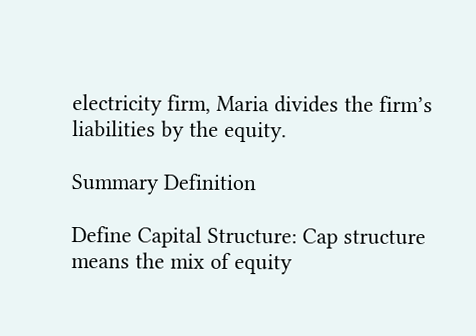electricity firm, Maria divides the firm’s liabilities by the equity.

Summary Definition

Define Capital Structure: Cap structure means the mix of equity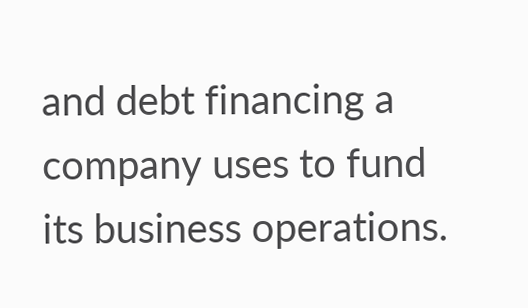and debt financing a company uses to fund its business operations.